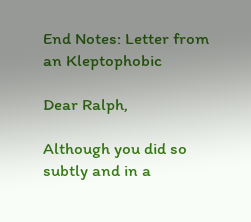End Notes: Letter from an Kleptophobic

Dear Ralph,

Although you did so subtly and in a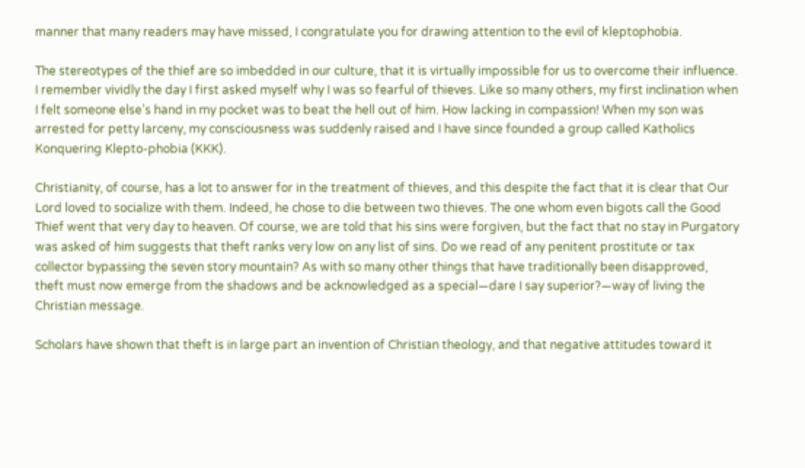manner that many readers may have missed, I congratulate you for drawing attention to the evil of kleptophobia.

The stereotypes of the thief are so imbedded in our culture, that it is virtually impossible for us to overcome their influence. I remember vividly the day I first asked myself why I was so fearful of thieves. Like so many others, my first inclination when I felt someone else’s hand in my pocket was to beat the hell out of him. How lacking in compassion! When my son was arrested for petty larceny, my consciousness was suddenly raised and I have since founded a group called Katholics Konquering Klepto-phobia (KKK).

Christianity, of course, has a lot to answer for in the treatment of thieves, and this despite the fact that it is clear that Our Lord loved to socialize with them. Indeed, he chose to die between two thieves. The one whom even bigots call the Good Thief went that very day to heaven. Of course, we are told that his sins were forgiven, but the fact that no stay in Purgatory was asked of him suggests that theft ranks very low on any list of sins. Do we read of any penitent prostitute or tax collector bypassing the seven story mountain? As with so many other things that have traditionally been disapproved, theft must now emerge from the shadows and be acknowledged as a special—dare I say superior?—way of living the Christian message.

Scholars have shown that theft is in large part an invention of Christian theology, and that negative attitudes toward it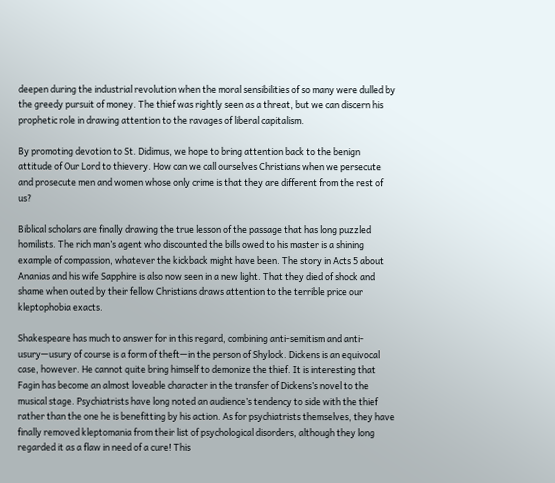deepen during the industrial revolution when the moral sensibilities of so many were dulled by the greedy pursuit of money. The thief was rightly seen as a threat, but we can discern his prophetic role in drawing attention to the ravages of liberal capitalism.

By promoting devotion to St. Didimus, we hope to bring attention back to the benign attitude of Our Lord to thievery. How can we call ourselves Christians when we persecute and prosecute men and women whose only crime is that they are different from the rest of us?

Biblical scholars are finally drawing the true lesson of the passage that has long puzzled homilists. The rich man’s agent who discounted the bills owed to his master is a shining example of compassion, whatever the kickback might have been. The story in Acts 5 about Ananias and his wife Sapphire is also now seen in a new light. That they died of shock and shame when outed by their fellow Christians draws attention to the terrible price our kleptophobia exacts.

Shakespeare has much to answer for in this regard, combining anti-semitism and anti-usury—usury of course is a form of theft—in the person of Shylock. Dickens is an equivocal case, however. He cannot quite bring himself to demonize the thief. It is interesting that Fagin has become an almost loveable character in the transfer of Dickens’s novel to the musical stage. Psychiatrists have long noted an audience’s tendency to side with the thief rather than the one he is benefitting by his action. As for psychiatrists themselves, they have finally removed kleptomania from their list of psychological disorders, although they long regarded it as a flaw in need of a cure! This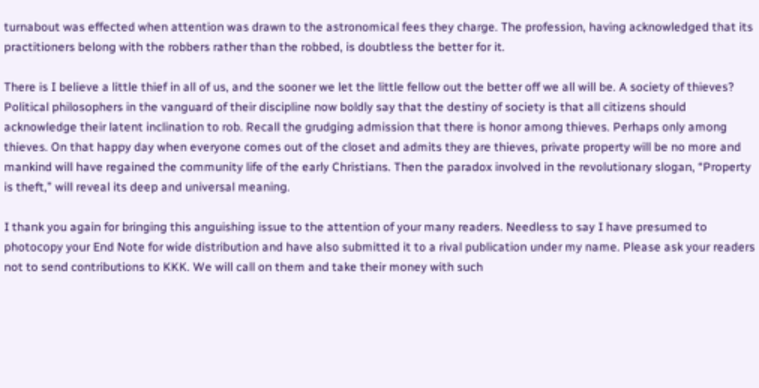turnabout was effected when attention was drawn to the astronomical fees they charge. The profession, having acknowledged that its practitioners belong with the robbers rather than the robbed, is doubtless the better for it.

There is I believe a little thief in all of us, and the sooner we let the little fellow out the better off we all will be. A society of thieves? Political philosophers in the vanguard of their discipline now boldly say that the destiny of society is that all citizens should acknowledge their latent inclination to rob. Recall the grudging admission that there is honor among thieves. Perhaps only among thieves. On that happy day when everyone comes out of the closet and admits they are thieves, private property will be no more and mankind will have regained the community life of the early Christians. Then the paradox involved in the revolutionary slogan, “Property is theft,” will reveal its deep and universal meaning.

I thank you again for bringing this anguishing issue to the attention of your many readers. Needless to say I have presumed to photocopy your End Note for wide distribution and have also submitted it to a rival publication under my name. Please ask your readers not to send contributions to KKK. We will call on them and take their money with such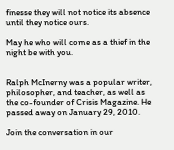finesse they will not notice its absence until they notice ours.

May he who will come as a thief in the night be with you.


Ralph McInerny was a popular writer, philosopher, and teacher, as well as the co-founder of Crisis Magazine. He passed away on January 29, 2010.

Join the conversation in our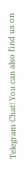Telegram Chat! You can also find us on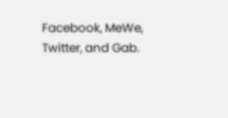Facebook, MeWe, Twitter, and Gab.